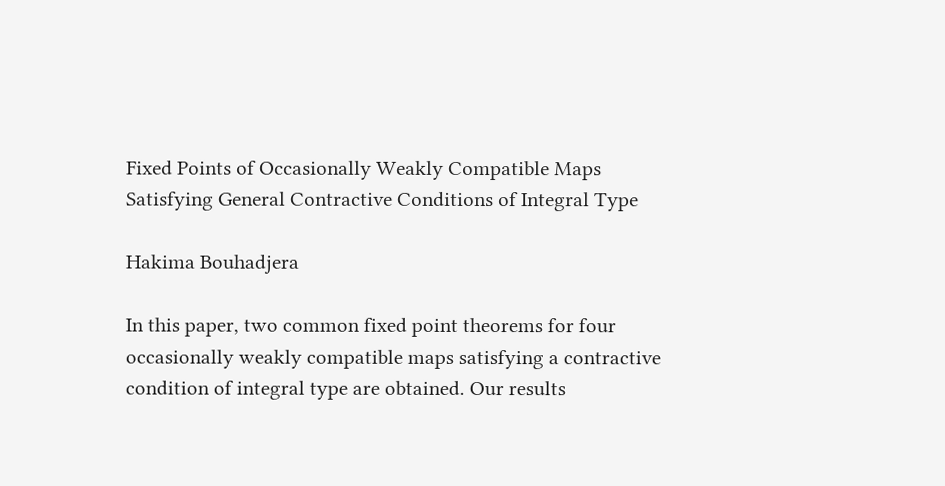Fixed Points of Occasionally Weakly Compatible Maps Satisfying General Contractive Conditions of Integral Type

Hakima Bouhadjera

In this paper, two common fixed point theorems for four occasionally weakly compatible maps satisfying a contractive condition of integral type are obtained. Our results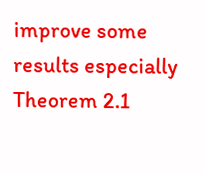improve some results especially Theorem 2.1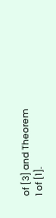of [3] and Theorem 1 of [1].